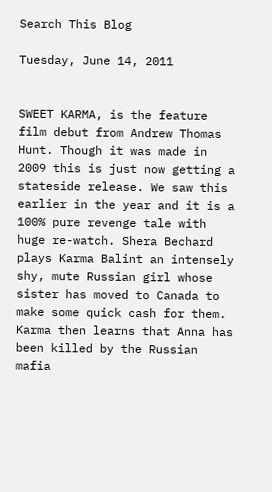Search This Blog

Tuesday, June 14, 2011


SWEET KARMA, is the feature film debut from Andrew Thomas Hunt. Though it was made in 2009 this is just now getting a stateside release. We saw this earlier in the year and it is a 100% pure revenge tale with huge re-watch. Shera Bechard plays Karma Balint an intensely shy, mute Russian girl whose sister has moved to Canada to make some quick cash for them. Karma then learns that Anna has been killed by the Russian mafia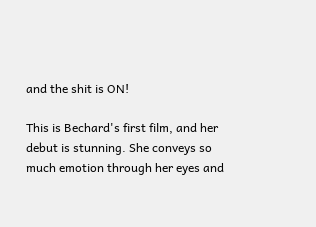and the shit is ON!

This is Bechard's first film, and her debut is stunning. She conveys so much emotion through her eyes and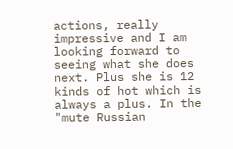actions, really impressive and I am looking forward to seeing what she does next. Plus she is 12 kinds of hot which is always a plus. In the "mute Russian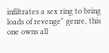infiltrates a sex ring to bring loads of revenge" genre, this one owns all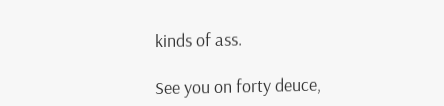kinds of ass.

See you on forty deuce,